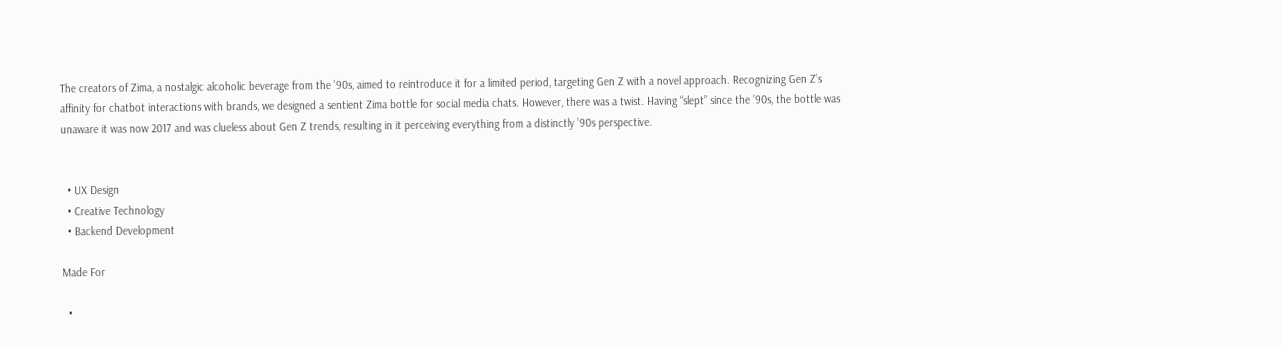The creators of Zima, a nostalgic alcoholic beverage from the ’90s, aimed to reintroduce it for a limited period, targeting Gen Z with a novel approach. Recognizing Gen Z’s affinity for chatbot interactions with brands, we designed a sentient Zima bottle for social media chats. However, there was a twist. Having “slept” since the ’90s, the bottle was unaware it was now 2017 and was clueless about Gen Z trends, resulting in it perceiving everything from a distinctly ’90s perspective.


  • UX Design
  • Creative Technology
  • Backend Development

Made For

  •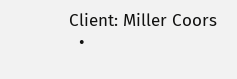Client: Miller Coors
  •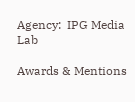Agency:  IPG Media Lab

Awards & Mentions